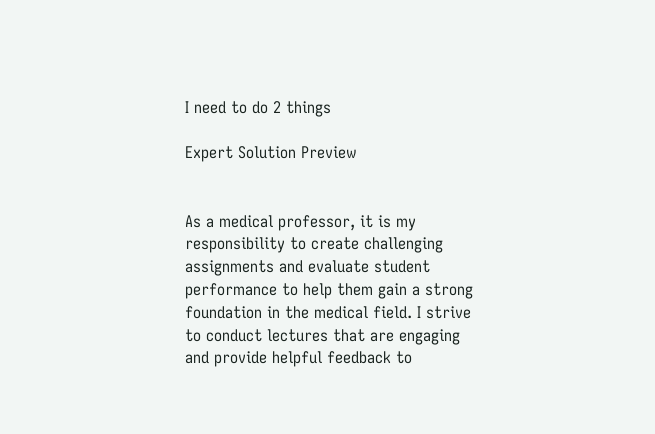I need to do 2 things

Expert Solution Preview


As a medical professor, it is my responsibility to create challenging assignments and evaluate student performance to help them gain a strong foundation in the medical field. I strive to conduct lectures that are engaging and provide helpful feedback to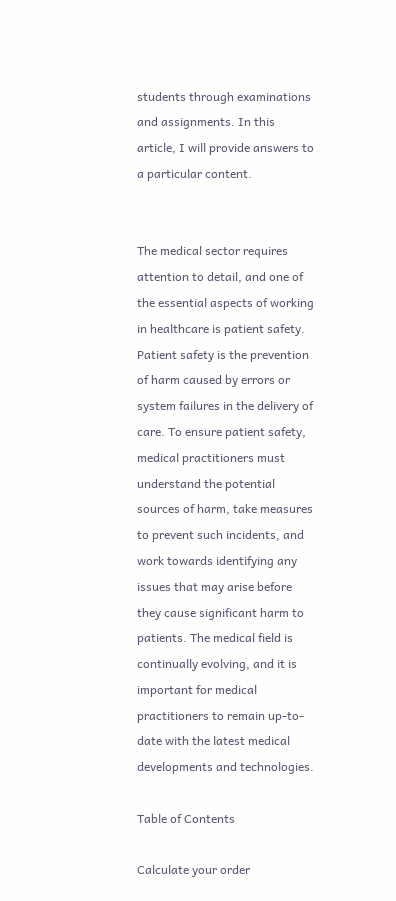students through examinations and assignments. In this article, I will provide answers to a particular content.


The medical sector requires attention to detail, and one of the essential aspects of working in healthcare is patient safety. Patient safety is the prevention of harm caused by errors or system failures in the delivery of care. To ensure patient safety, medical practitioners must understand the potential sources of harm, take measures to prevent such incidents, and work towards identifying any issues that may arise before they cause significant harm to patients. The medical field is continually evolving, and it is important for medical practitioners to remain up-to-date with the latest medical developments and technologies.

Table of Contents

Calculate your order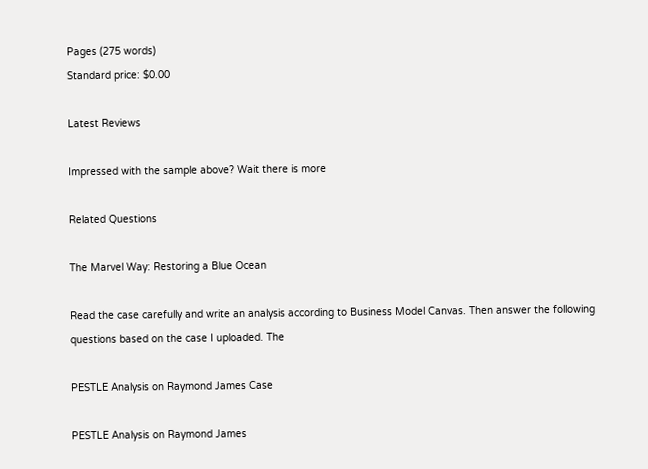Pages (275 words)
Standard price: $0.00

Latest Reviews

Impressed with the sample above? Wait there is more

Related Questions

The Marvel Way: Restoring a Blue Ocean

Read the case carefully and write an analysis according to Business Model Canvas. Then answer the following questions based on the case I uploaded. The

PESTLE Analysis on Raymond James Case

PESTLE Analysis on Raymond James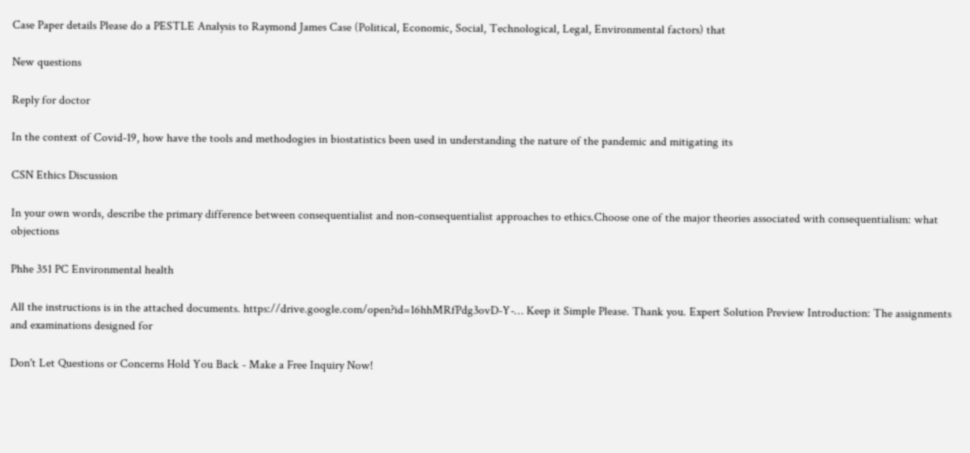Case Paper details Please do a PESTLE Analysis to Raymond James Case (Political, Economic, Social, Technological, Legal, Environmental factors) that

New questions

Reply for doctor

In the context of Covid-19, how have the tools and methodogies in biostatistics been used in understanding the nature of the pandemic and mitigating its

CSN Ethics Discussion

In your own words, describe the primary difference between consequentialist and non-consequentialist approaches to ethics.Choose one of the major theories associated with consequentialism: what objections

Phhe 351 PC Environmental health

All the instructions is in the attached documents. https://drive.google.com/open?id=16hhMRfPdg3ovD-Y-… Keep it Simple Please. Thank you. Expert Solution Preview Introduction: The assignments and examinations designed for

Don't Let Questions or Concerns Hold You Back - Make a Free Inquiry Now!